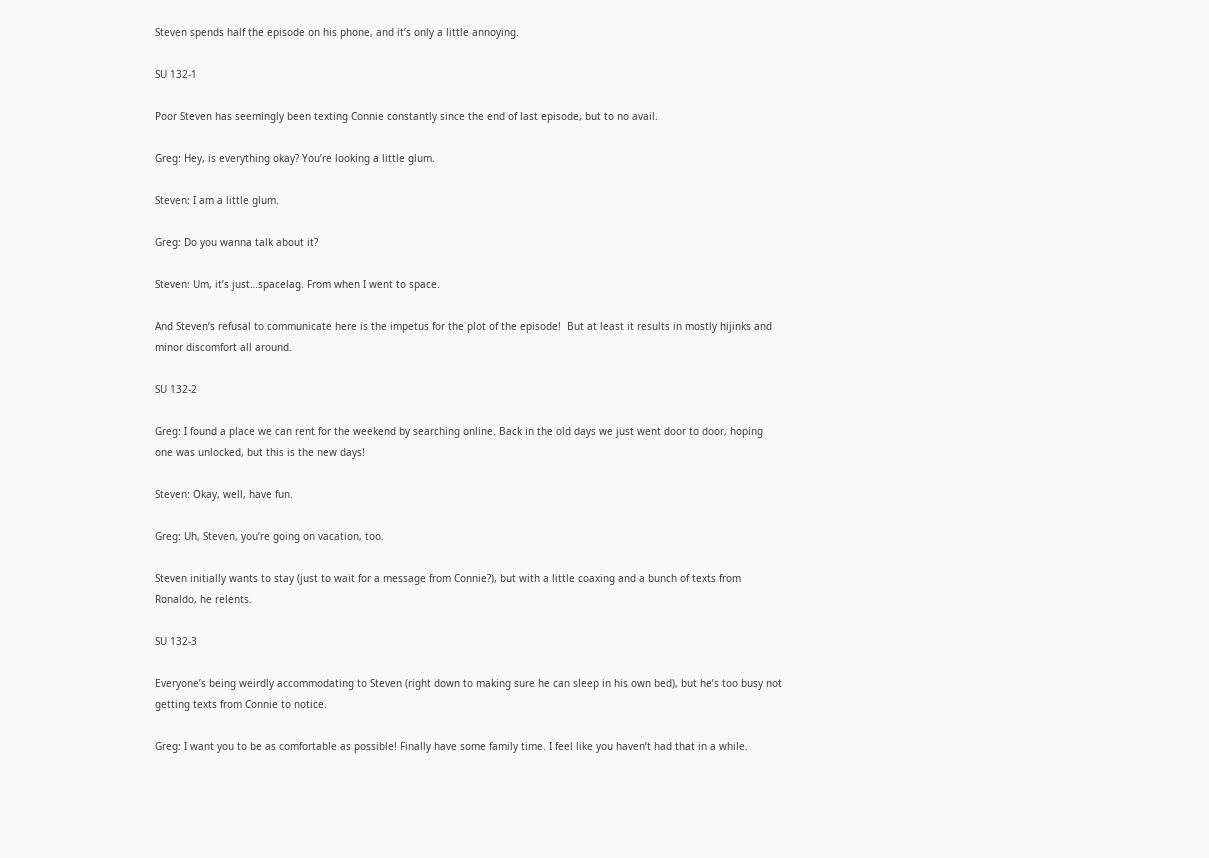Steven spends half the episode on his phone, and it’s only a little annoying.

SU 132-1

Poor Steven has seemingly been texting Connie constantly since the end of last episode, but to no avail.

Greg: Hey, is everything okay? You’re looking a little glum.

Steven: I am a little glum.

Greg: Do you wanna talk about it?

Steven: Um, it’s just…spacelag. From when I went to space.

And Steven’s refusal to communicate here is the impetus for the plot of the episode!  But at least it results in mostly hijinks and minor discomfort all around.

SU 132-2

Greg: I found a place we can rent for the weekend by searching online. Back in the old days we just went door to door, hoping one was unlocked, but this is the new days!

Steven: Okay, well, have fun.

Greg: Uh, Steven, you’re going on vacation, too.

Steven initially wants to stay (just to wait for a message from Connie?), but with a little coaxing and a bunch of texts from Ronaldo, he relents.

SU 132-3

Everyone’s being weirdly accommodating to Steven (right down to making sure he can sleep in his own bed), but he’s too busy not getting texts from Connie to notice.

Greg: I want you to be as comfortable as possible! Finally have some family time. I feel like you haven’t had that in a while.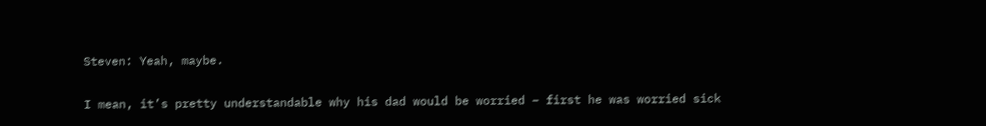Steven: Yeah, maybe.

I mean, it’s pretty understandable why his dad would be worried – first he was worried sick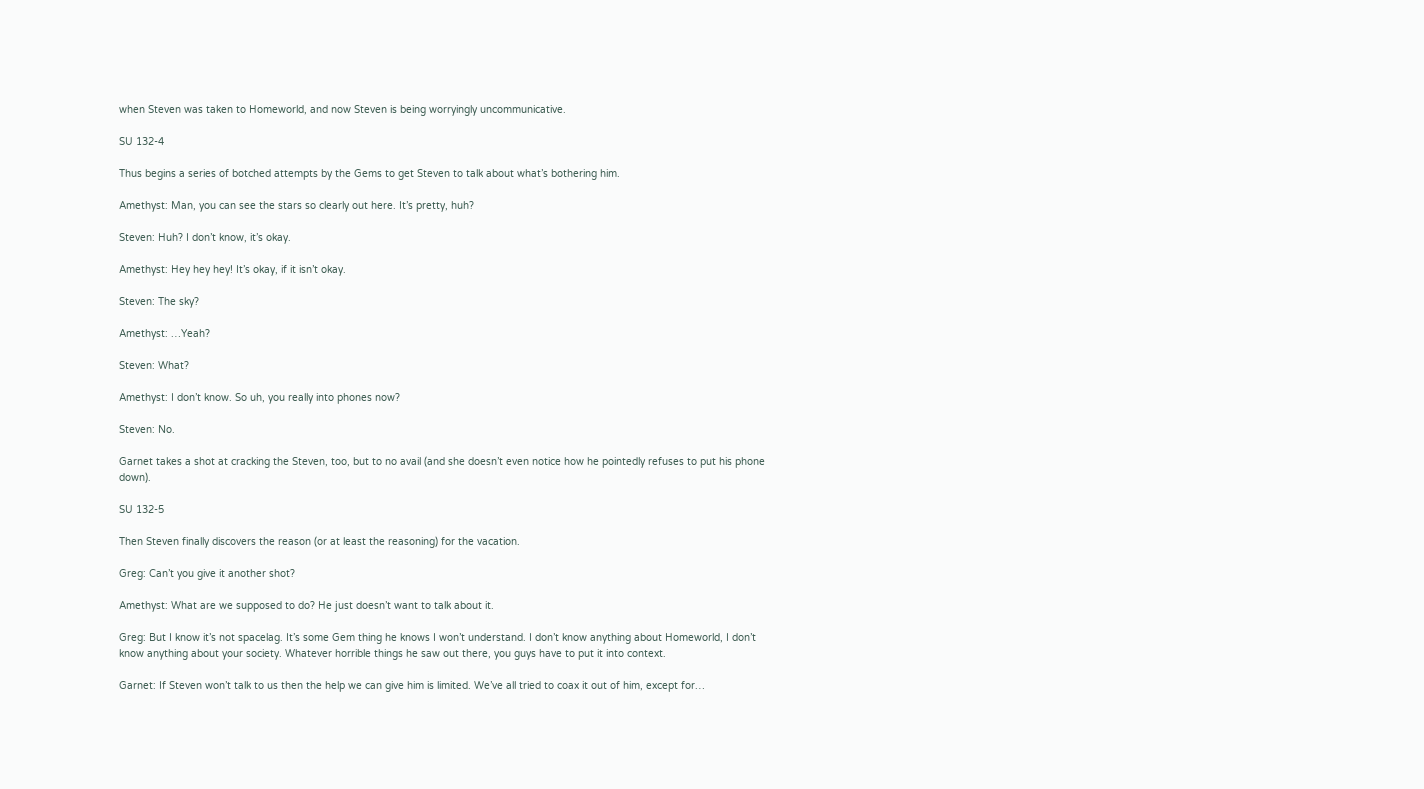when Steven was taken to Homeworld, and now Steven is being worryingly uncommunicative.

SU 132-4

Thus begins a series of botched attempts by the Gems to get Steven to talk about what’s bothering him.

Amethyst: Man, you can see the stars so clearly out here. It’s pretty, huh?

Steven: Huh? I don’t know, it’s okay.

Amethyst: Hey hey hey! It’s okay, if it isn’t okay.

Steven: The sky?

Amethyst: …Yeah?

Steven: What?

Amethyst: I don’t know. So uh, you really into phones now?

Steven: No.

Garnet takes a shot at cracking the Steven, too, but to no avail (and she doesn’t even notice how he pointedly refuses to put his phone down).

SU 132-5

Then Steven finally discovers the reason (or at least the reasoning) for the vacation.

Greg: Can’t you give it another shot?

Amethyst: What are we supposed to do? He just doesn’t want to talk about it.

Greg: But I know it’s not spacelag. It’s some Gem thing he knows I won’t understand. I don’t know anything about Homeworld, I don’t know anything about your society. Whatever horrible things he saw out there, you guys have to put it into context.

Garnet: If Steven won’t talk to us then the help we can give him is limited. We’ve all tried to coax it out of him, except for…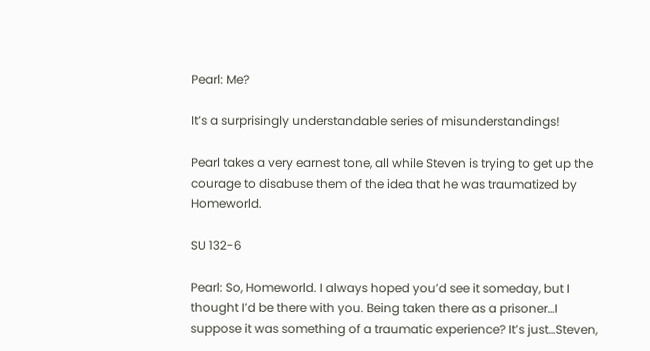Pearl: Me?

It’s a surprisingly understandable series of misunderstandings!

Pearl takes a very earnest tone, all while Steven is trying to get up the courage to disabuse them of the idea that he was traumatized by Homeworld.

SU 132-6

Pearl: So, Homeworld. I always hoped you’d see it someday, but I thought I’d be there with you. Being taken there as a prisoner…I suppose it was something of a traumatic experience? It’s just…Steven,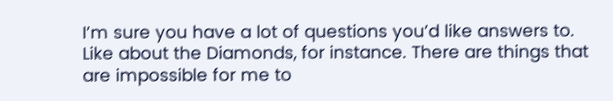I’m sure you have a lot of questions you’d like answers to. Like about the Diamonds, for instance. There are things that are impossible for me to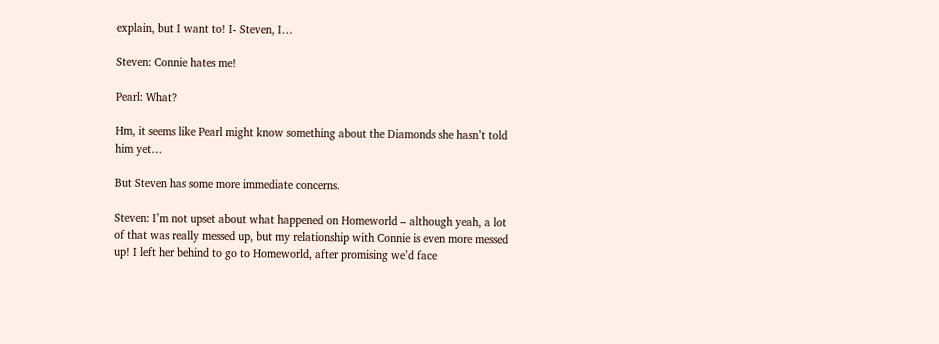explain, but I want to! I- Steven, I…

Steven: Connie hates me!

Pearl: What?

Hm, it seems like Pearl might know something about the Diamonds she hasn’t told him yet…

But Steven has some more immediate concerns.

Steven: I’m not upset about what happened on Homeworld – although yeah, a lot of that was really messed up, but my relationship with Connie is even more messed up! I left her behind to go to Homeworld, after promising we’d face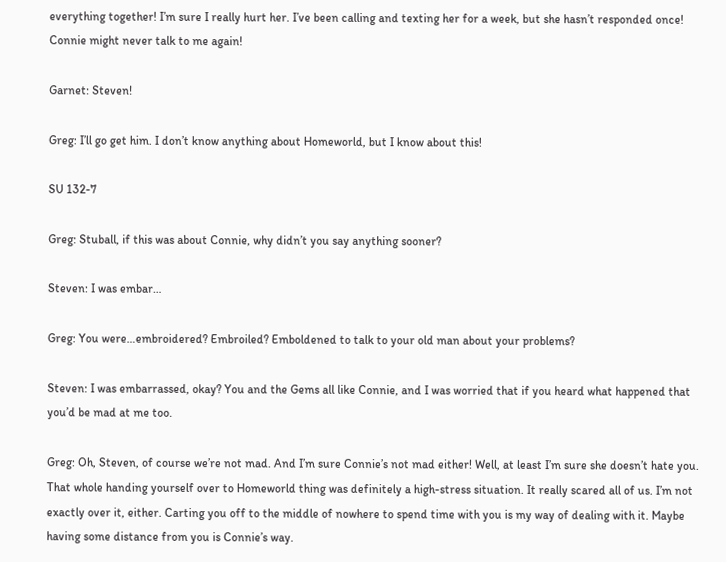everything together! I’m sure I really hurt her. I’ve been calling and texting her for a week, but she hasn’t responded once! Connie might never talk to me again!

Garnet: Steven!

Greg: I’ll go get him. I don’t know anything about Homeworld, but I know about this!

SU 132-7

Greg: Stuball, if this was about Connie, why didn’t you say anything sooner?

Steven: I was embar…

Greg: You were…embroidered? Embroiled? Emboldened to talk to your old man about your problems?

Steven: I was embarrassed, okay? You and the Gems all like Connie, and I was worried that if you heard what happened that you’d be mad at me too.

Greg: Oh, Steven, of course we’re not mad. And I’m sure Connie’s not mad either! Well, at least I’m sure she doesn’t hate you. That whole handing yourself over to Homeworld thing was definitely a high-stress situation. It really scared all of us. I’m not exactly over it, either. Carting you off to the middle of nowhere to spend time with you is my way of dealing with it. Maybe having some distance from you is Connie’s way.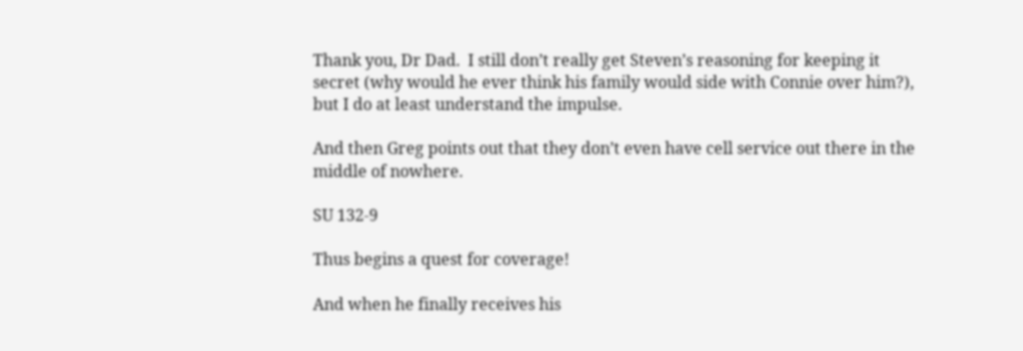Thank you, Dr Dad.  I still don’t really get Steven’s reasoning for keeping it secret (why would he ever think his family would side with Connie over him?), but I do at least understand the impulse.

And then Greg points out that they don’t even have cell service out there in the middle of nowhere.

SU 132-9

Thus begins a quest for coverage!

And when he finally receives his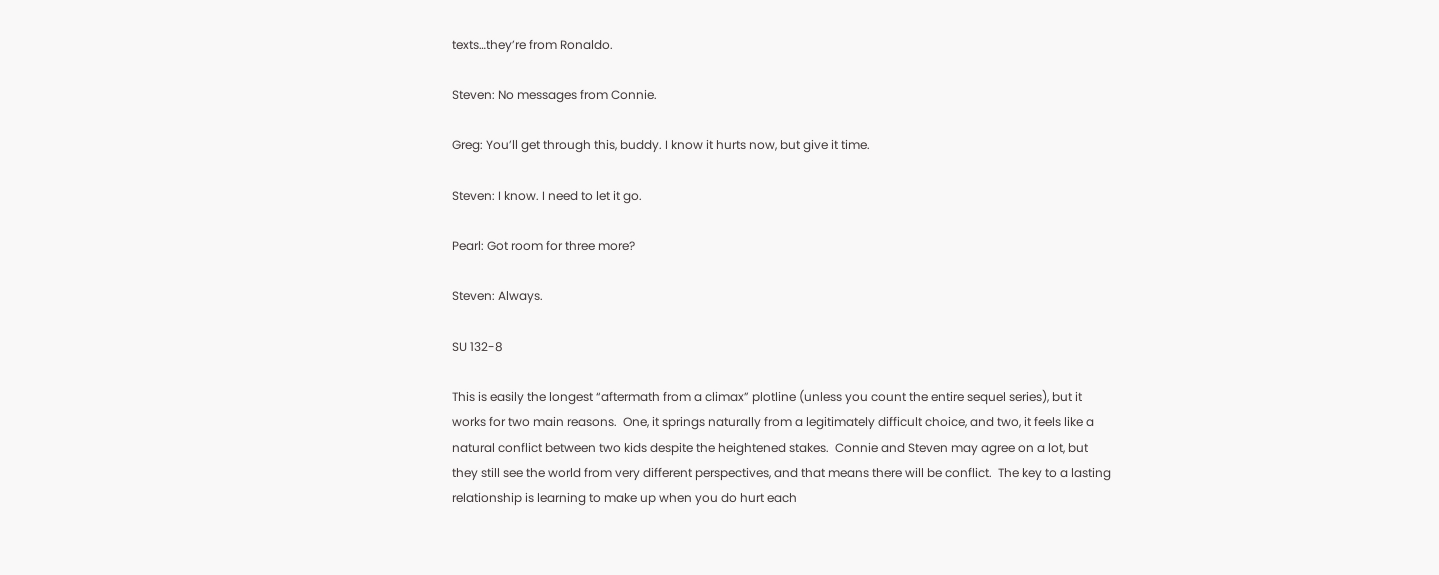texts…they’re from Ronaldo.

Steven: No messages from Connie.

Greg: You’ll get through this, buddy. I know it hurts now, but give it time.

Steven: I know. I need to let it go.

Pearl: Got room for three more?

Steven: Always.

SU 132-8

This is easily the longest “aftermath from a climax” plotline (unless you count the entire sequel series), but it works for two main reasons.  One, it springs naturally from a legitimately difficult choice, and two, it feels like a natural conflict between two kids despite the heightened stakes.  Connie and Steven may agree on a lot, but they still see the world from very different perspectives, and that means there will be conflict.  The key to a lasting relationship is learning to make up when you do hurt each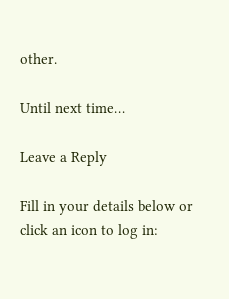other.

Until next time…

Leave a Reply

Fill in your details below or click an icon to log in: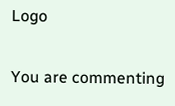Logo

You are commenting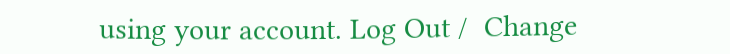using your account. Log Out /  Change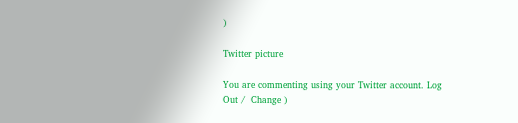)

Twitter picture

You are commenting using your Twitter account. Log Out /  Change )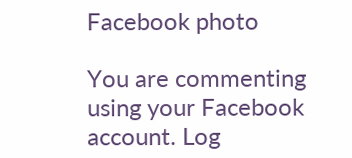Facebook photo

You are commenting using your Facebook account. Log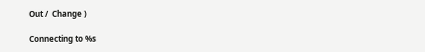Out /  Change )

Connecting to %s